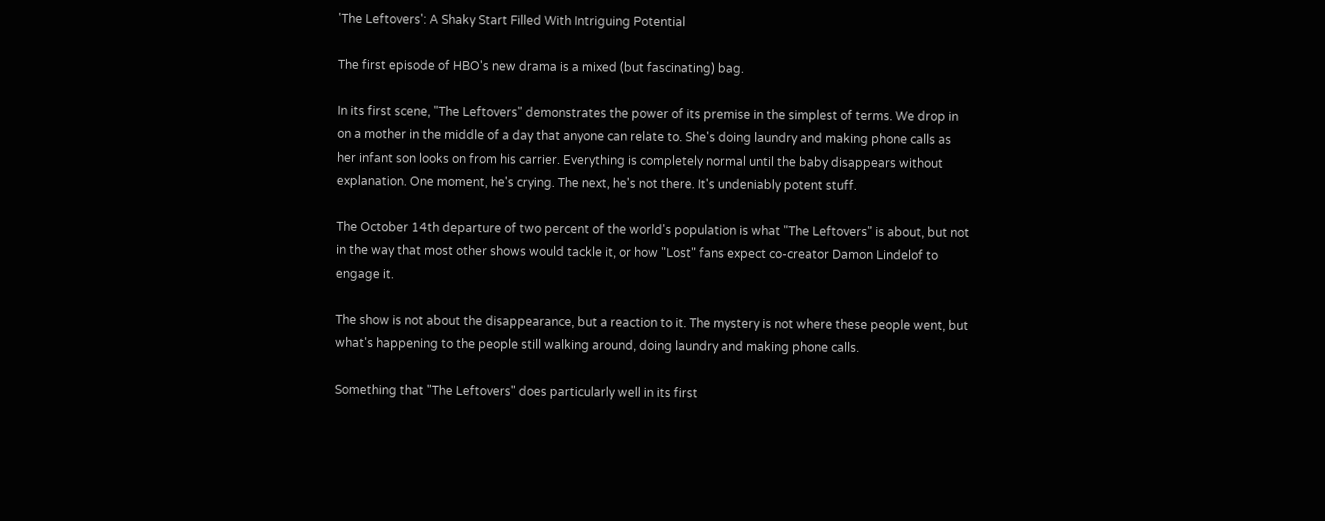'The Leftovers': A Shaky Start Filled With Intriguing Potential

The first episode of HBO's new drama is a mixed (but fascinating) bag.

In its first scene, "The Leftovers" demonstrates the power of its premise in the simplest of terms. We drop in on a mother in the middle of a day that anyone can relate to. She's doing laundry and making phone calls as her infant son looks on from his carrier. Everything is completely normal until the baby disappears without explanation. One moment, he's crying. The next, he's not there. It's undeniably potent stuff.

The October 14th departure of two percent of the world's population is what "The Leftovers" is about, but not in the way that most other shows would tackle it, or how "Lost" fans expect co-creator Damon Lindelof to engage it.

The show is not about the disappearance, but a reaction to it. The mystery is not where these people went, but what's happening to the people still walking around, doing laundry and making phone calls.

Something that "The Leftovers" does particularly well in its first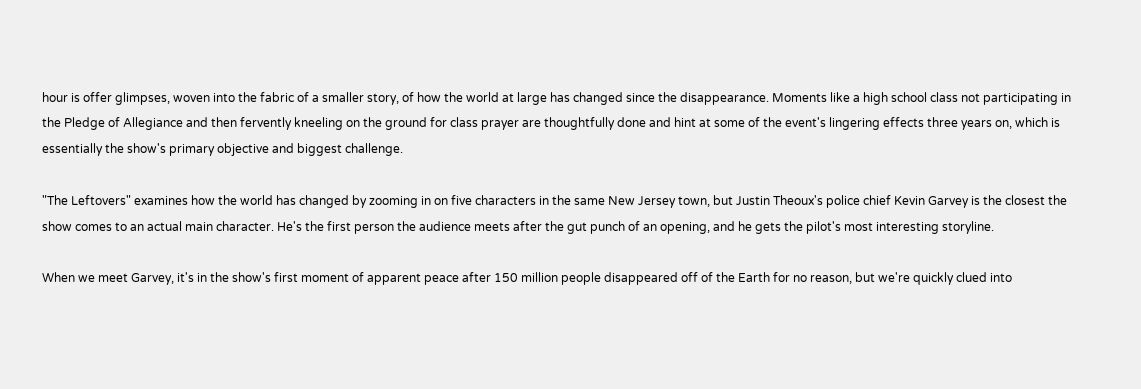hour is offer glimpses, woven into the fabric of a smaller story, of how the world at large has changed since the disappearance. Moments like a high school class not participating in the Pledge of Allegiance and then fervently kneeling on the ground for class prayer are thoughtfully done and hint at some of the event's lingering effects three years on, which is essentially the show's primary objective and biggest challenge.

"The Leftovers" examines how the world has changed by zooming in on five characters in the same New Jersey town, but Justin Theoux's police chief Kevin Garvey is the closest the show comes to an actual main character. He's the first person the audience meets after the gut punch of an opening, and he gets the pilot's most interesting storyline.

When we meet Garvey, it's in the show's first moment of apparent peace after 150 million people disappeared off of the Earth for no reason, but we're quickly clued into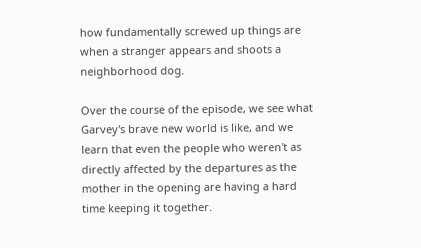how fundamentally screwed up things are when a stranger appears and shoots a neighborhood dog.

Over the course of the episode, we see what Garvey's brave new world is like, and we learn that even the people who weren't as directly affected by the departures as the mother in the opening are having a hard time keeping it together.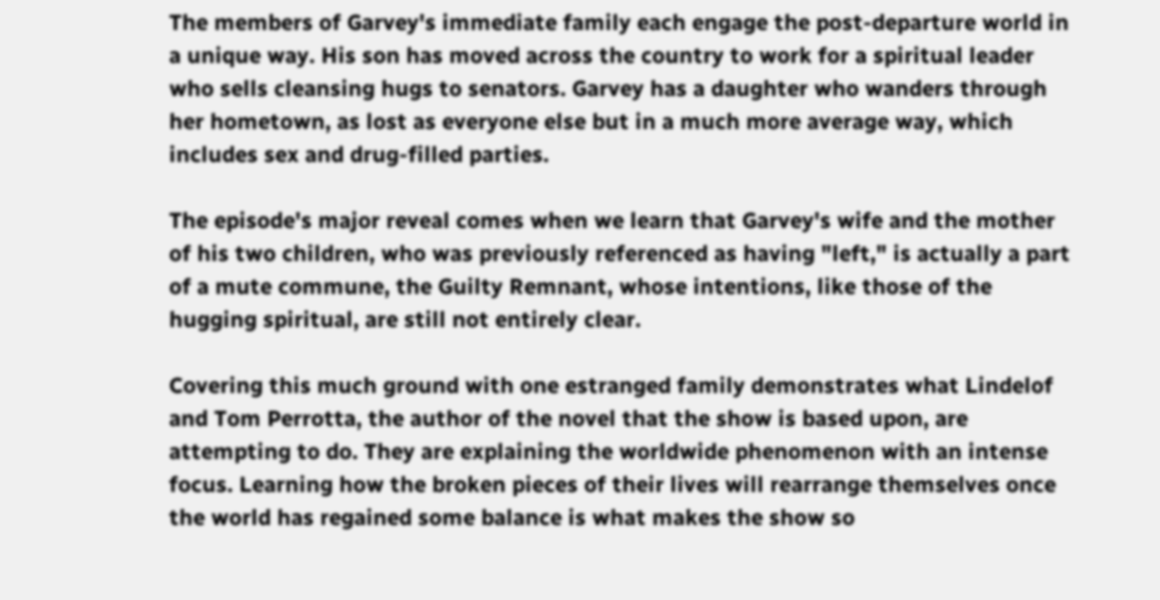The members of Garvey's immediate family each engage the post-departure world in a unique way. His son has moved across the country to work for a spiritual leader who sells cleansing hugs to senators. Garvey has a daughter who wanders through her hometown, as lost as everyone else but in a much more average way, which includes sex and drug-filled parties.

The episode's major reveal comes when we learn that Garvey's wife and the mother of his two children, who was previously referenced as having "left," is actually a part of a mute commune, the Guilty Remnant, whose intentions, like those of the hugging spiritual, are still not entirely clear.

Covering this much ground with one estranged family demonstrates what Lindelof and Tom Perrotta, the author of the novel that the show is based upon, are attempting to do. They are explaining the worldwide phenomenon with an intense focus. Learning how the broken pieces of their lives will rearrange themselves once the world has regained some balance is what makes the show so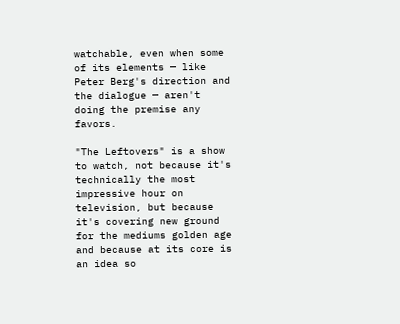watchable, even when some of its elements — like Peter Berg's direction and the dialogue — aren't doing the premise any favors.

"The Leftovers" is a show to watch, not because it's technically the most impressive hour on television, but because it's covering new ground for the mediums golden age and because at its core is an idea so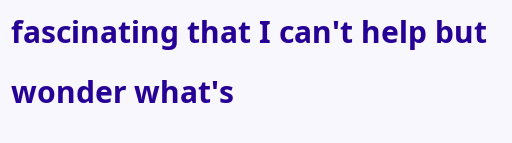fascinating that I can't help but wonder what's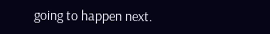going to happen next.